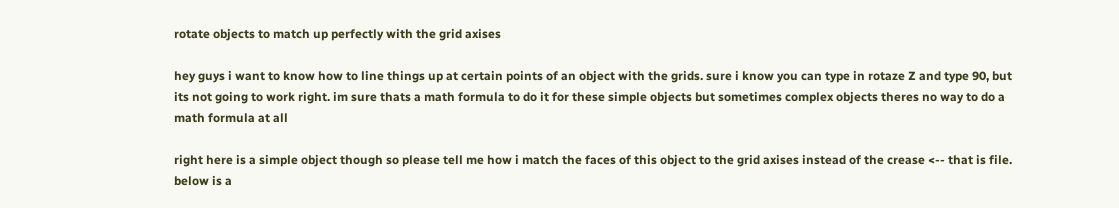rotate objects to match up perfectly with the grid axises

hey guys i want to know how to line things up at certain points of an object with the grids. sure i know you can type in rotaze Z and type 90, but its not going to work right. im sure thats a math formula to do it for these simple objects but sometimes complex objects theres no way to do a math formula at all

right here is a simple object though so please tell me how i match the faces of this object to the grid axises instead of the crease <-- that is file. below is a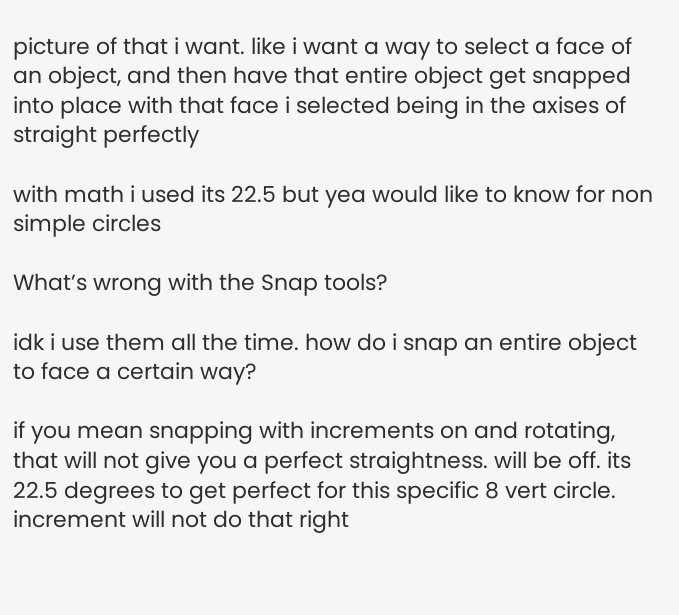picture of that i want. like i want a way to select a face of an object, and then have that entire object get snapped into place with that face i selected being in the axises of straight perfectly

with math i used its 22.5 but yea would like to know for non simple circles

What’s wrong with the Snap tools?

idk i use them all the time. how do i snap an entire object to face a certain way?

if you mean snapping with increments on and rotating, that will not give you a perfect straightness. will be off. its 22.5 degrees to get perfect for this specific 8 vert circle. increment will not do that right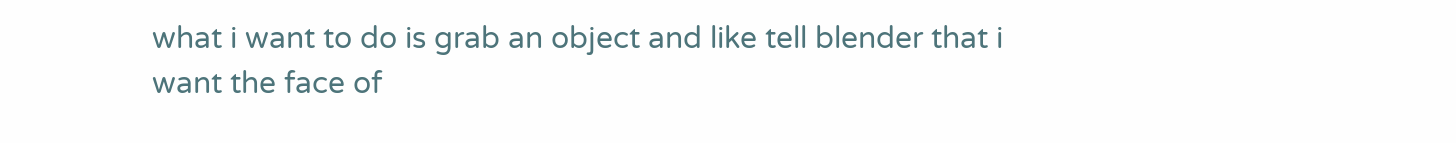what i want to do is grab an object and like tell blender that i want the face of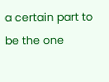a certain part to be the one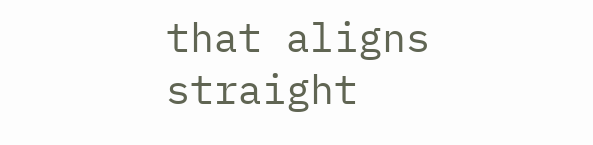that aligns straight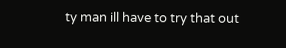ty man ill have to try that out